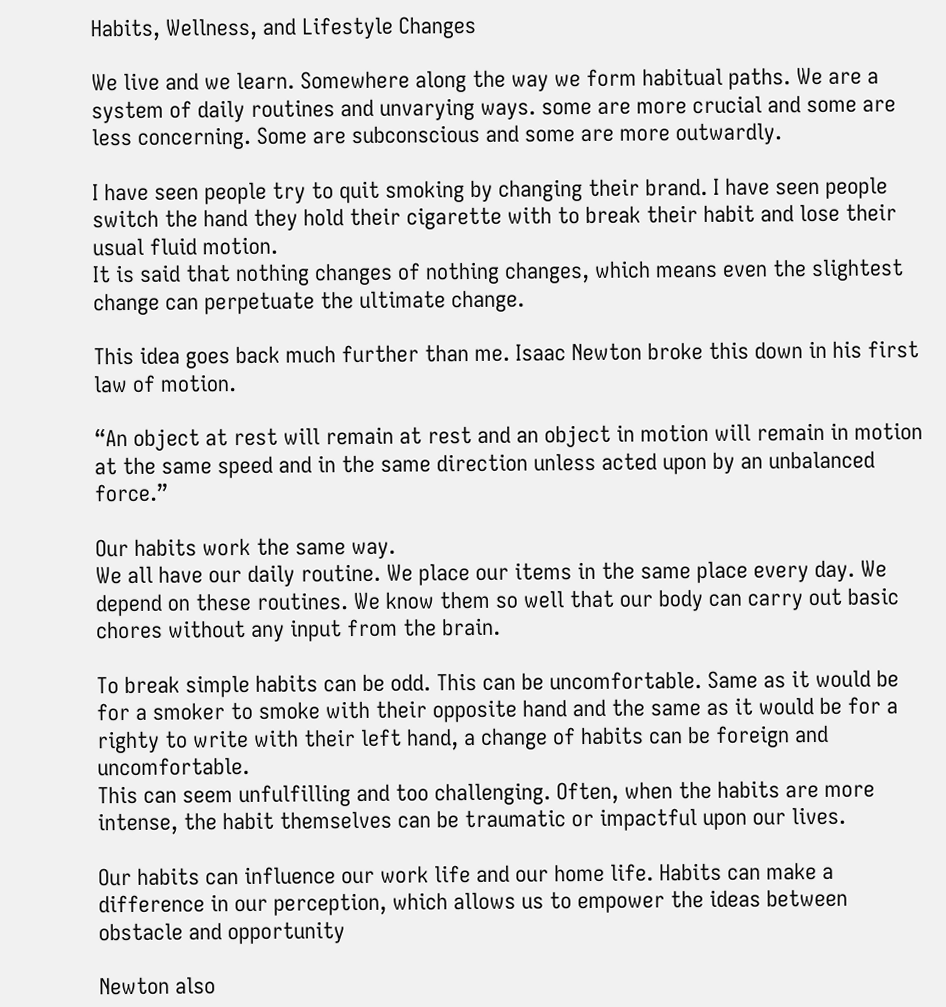Habits, Wellness, and Lifestyle Changes

We live and we learn. Somewhere along the way we form habitual paths. We are a system of daily routines and unvarying ways. some are more crucial and some are less concerning. Some are subconscious and some are more outwardly.

I have seen people try to quit smoking by changing their brand. I have seen people switch the hand they hold their cigarette with to break their habit and lose their usual fluid motion.
It is said that nothing changes of nothing changes, which means even the slightest change can perpetuate the ultimate change.

This idea goes back much further than me. Isaac Newton broke this down in his first law of motion.

“An object at rest will remain at rest and an object in motion will remain in motion at the same speed and in the same direction unless acted upon by an unbalanced force.”

Our habits work the same way.
We all have our daily routine. We place our items in the same place every day. We depend on these routines. We know them so well that our body can carry out basic chores without any input from the brain.

To break simple habits can be odd. This can be uncomfortable. Same as it would be for a smoker to smoke with their opposite hand and the same as it would be for a righty to write with their left hand, a change of habits can be foreign and uncomfortable.
This can seem unfulfilling and too challenging. Often, when the habits are more intense, the habit themselves can be traumatic or impactful upon our lives.

Our habits can influence our work life and our home life. Habits can make a difference in our perception, which allows us to empower the ideas between obstacle and opportunity

Newton also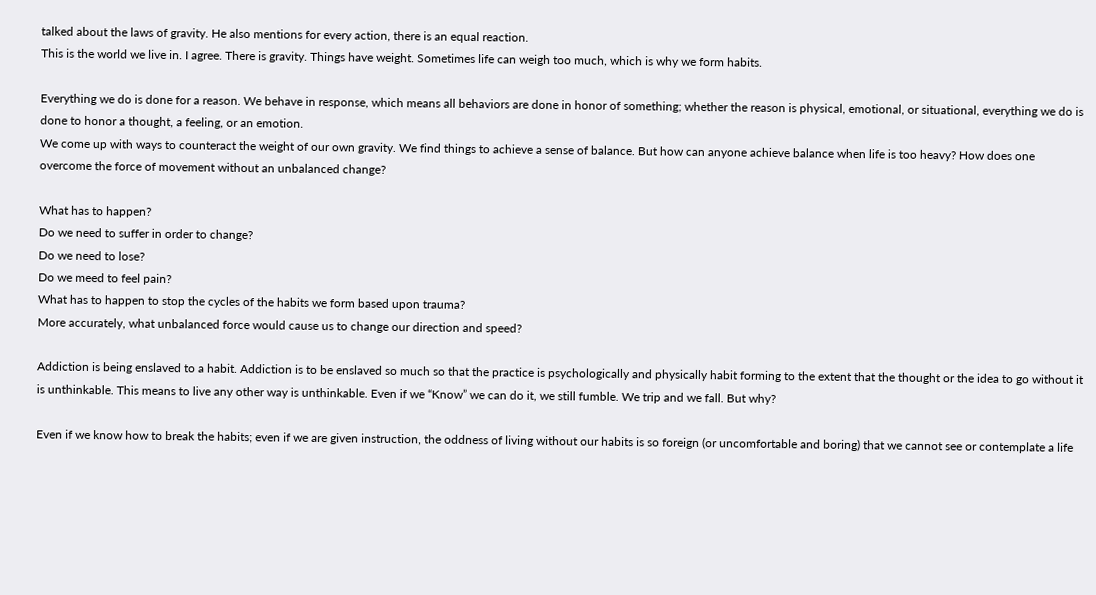talked about the laws of gravity. He also mentions for every action, there is an equal reaction.
This is the world we live in. I agree. There is gravity. Things have weight. Sometimes life can weigh too much, which is why we form habits.

Everything we do is done for a reason. We behave in response, which means all behaviors are done in honor of something; whether the reason is physical, emotional, or situational, everything we do is done to honor a thought, a feeling, or an emotion.
We come up with ways to counteract the weight of our own gravity. We find things to achieve a sense of balance. But how can anyone achieve balance when life is too heavy? How does one overcome the force of movement without an unbalanced change?

What has to happen?
Do we need to suffer in order to change?
Do we need to lose?
Do we meed to feel pain?
What has to happen to stop the cycles of the habits we form based upon trauma?
More accurately, what unbalanced force would cause us to change our direction and speed?

Addiction is being enslaved to a habit. Addiction is to be enslaved so much so that the practice is psychologically and physically habit forming to the extent that the thought or the idea to go without it is unthinkable. This means to live any other way is unthinkable. Even if we “Know” we can do it, we still fumble. We trip and we fall. But why?

Even if we know how to break the habits; even if we are given instruction, the oddness of living without our habits is so foreign (or uncomfortable and boring) that we cannot see or contemplate a life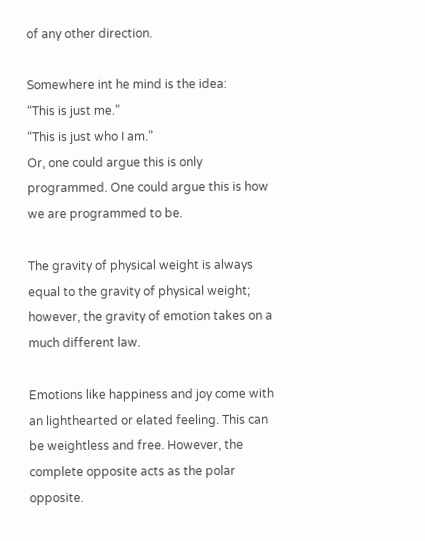of any other direction.

Somewhere int he mind is the idea:
“This is just me.”
“This is just who I am.”
Or, one could argue this is only programmed. One could argue this is how we are programmed to be.

The gravity of physical weight is always equal to the gravity of physical weight; however, the gravity of emotion takes on a much different law.

Emotions like happiness and joy come with an lighthearted or elated feeling. This can be weightless and free. However, the complete opposite acts as the polar opposite.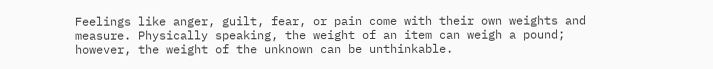Feelings like anger, guilt, fear, or pain come with their own weights and measure. Physically speaking, the weight of an item can weigh a pound; however, the weight of the unknown can be unthinkable.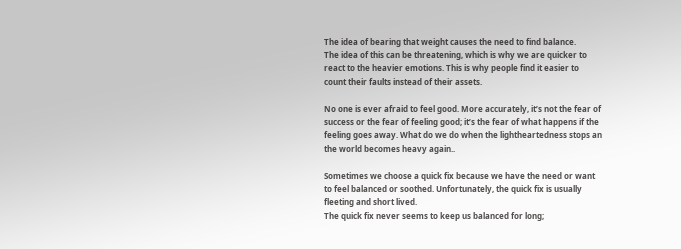The idea of bearing that weight causes the need to find balance.
The idea of this can be threatening, which is why we are quicker to react to the heavier emotions. This is why people find it easier to count their faults instead of their assets.

No one is ever afraid to feel good. More accurately, it’s not the fear of success or the fear of feeling good; it’s the fear of what happens if the feeling goes away. What do we do when the lightheartedness stops an the world becomes heavy again..

Sometimes we choose a quick fix because we have the need or want to feel balanced or soothed. Unfortunately, the quick fix is usually fleeting and short lived.
The quick fix never seems to keep us balanced for long;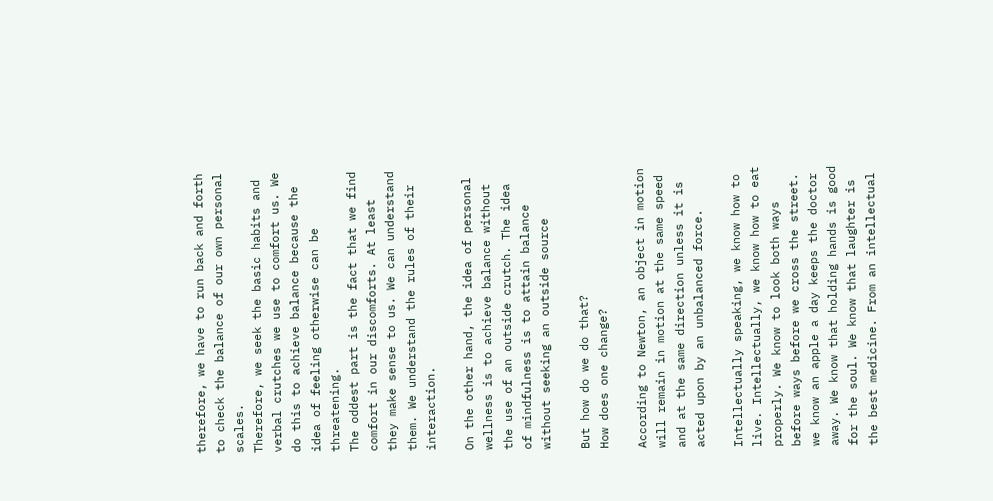therefore, we have to run back and forth to check the balance of our own personal scales.
Therefore, we seek the basic habits and verbal crutches we use to comfort us. We do this to achieve balance because the idea of feeling otherwise can be threatening.
The oddest part is the fact that we find comfort in our discomforts. At least they make sense to us. We can understand them. We understand the rules of their interaction.

On the other hand, the idea of personal wellness is to achieve balance without the use of an outside crutch. The idea of mindfulness is to attain balance without seeking an outside source

But how do we do that?
How does one change?

According to Newton, an object in motion will remain in motion at the same speed and at the same direction unless it is acted upon by an unbalanced force.

Intellectually speaking, we know how to live. Intellectually, we know how to eat properly. We know to look both ways before ways before we cross the street. we know an apple a day keeps the doctor away. We know that holding hands is good for the soul. We know that laughter is the best medicine. From an intellectual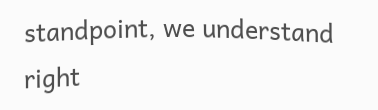standpoint, we understand right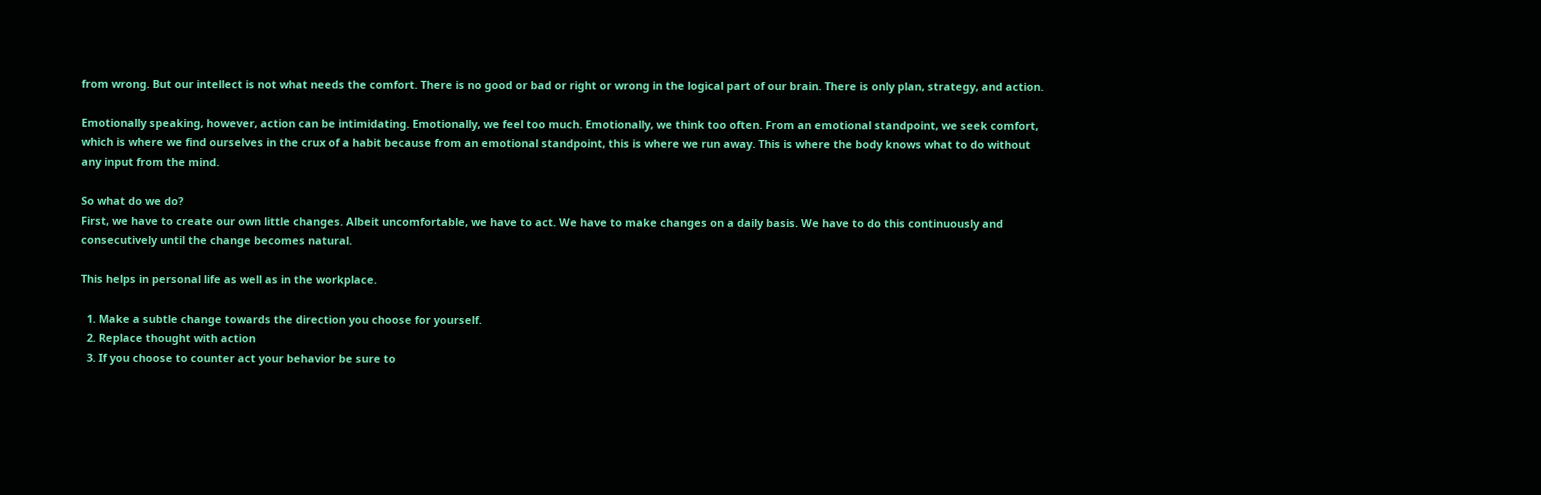from wrong. But our intellect is not what needs the comfort. There is no good or bad or right or wrong in the logical part of our brain. There is only plan, strategy, and action.

Emotionally speaking, however, action can be intimidating. Emotionally, we feel too much. Emotionally, we think too often. From an emotional standpoint, we seek comfort, which is where we find ourselves in the crux of a habit because from an emotional standpoint, this is where we run away. This is where the body knows what to do without any input from the mind.

So what do we do?
First, we have to create our own little changes. Albeit uncomfortable, we have to act. We have to make changes on a daily basis. We have to do this continuously and consecutively until the change becomes natural.

This helps in personal life as well as in the workplace.

  1. Make a subtle change towards the direction you choose for yourself.
  2. Replace thought with action
  3. If you choose to counter act your behavior be sure to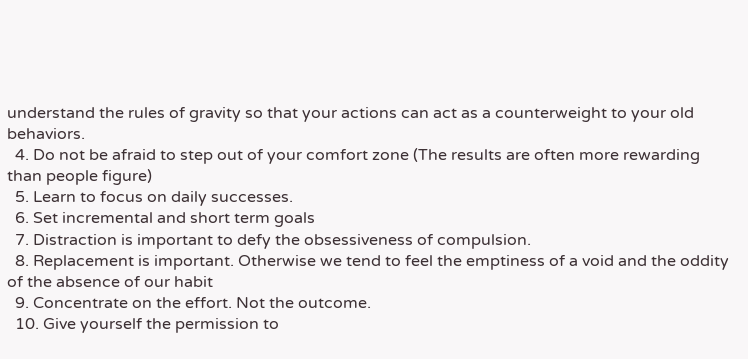understand the rules of gravity so that your actions can act as a counterweight to your old behaviors.
  4. Do not be afraid to step out of your comfort zone (The results are often more rewarding than people figure)
  5. Learn to focus on daily successes.
  6. Set incremental and short term goals
  7. Distraction is important to defy the obsessiveness of compulsion.
  8. Replacement is important. Otherwise we tend to feel the emptiness of a void and the oddity of the absence of our habit
  9. Concentrate on the effort. Not the outcome.
  10. Give yourself the permission to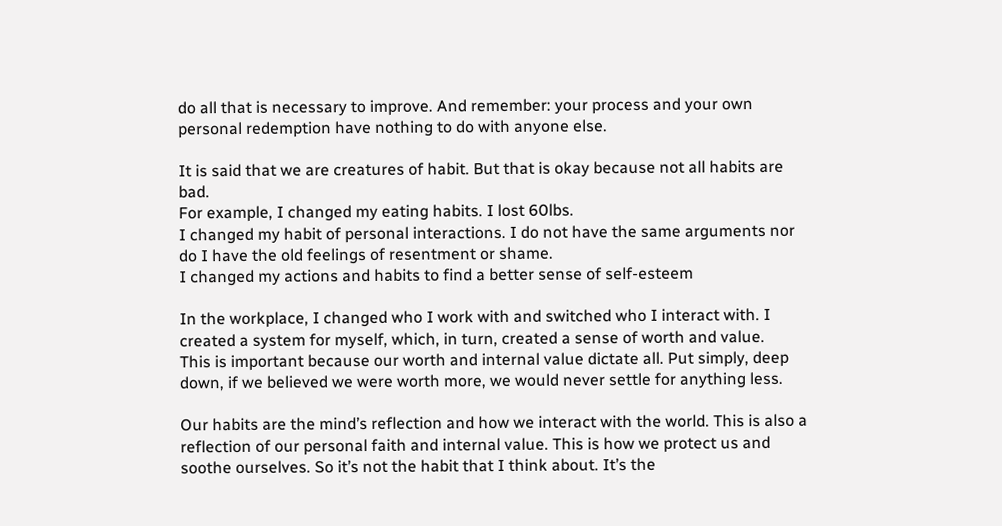do all that is necessary to improve. And remember: your process and your own personal redemption have nothing to do with anyone else.

It is said that we are creatures of habit. But that is okay because not all habits are bad.
For example, I changed my eating habits. I lost 60lbs.
I changed my habit of personal interactions. I do not have the same arguments nor do I have the old feelings of resentment or shame.
I changed my actions and habits to find a better sense of self-esteem

In the workplace, I changed who I work with and switched who I interact with. I created a system for myself, which, in turn, created a sense of worth and value.
This is important because our worth and internal value dictate all. Put simply, deep down, if we believed we were worth more, we would never settle for anything less.

Our habits are the mind’s reflection and how we interact with the world. This is also a reflection of our personal faith and internal value. This is how we protect us and soothe ourselves. So it’s not the habit that I think about. It’s the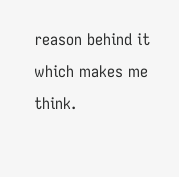reason behind it which makes me think.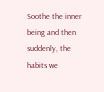Soothe the inner being and then suddenly, the habits we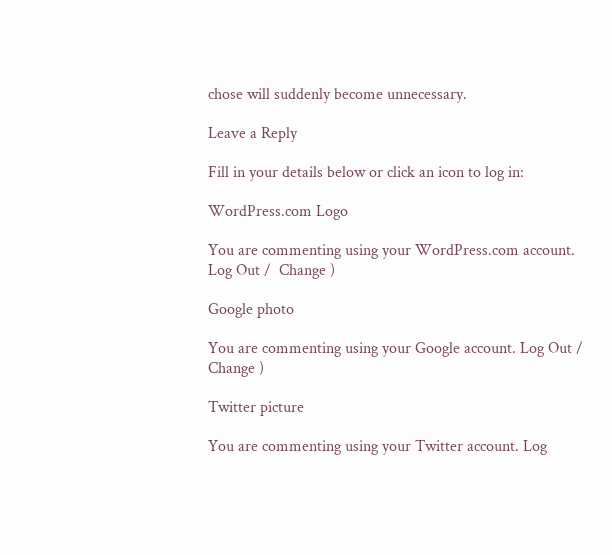chose will suddenly become unnecessary.

Leave a Reply

Fill in your details below or click an icon to log in:

WordPress.com Logo

You are commenting using your WordPress.com account. Log Out /  Change )

Google photo

You are commenting using your Google account. Log Out /  Change )

Twitter picture

You are commenting using your Twitter account. Log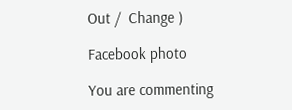Out /  Change )

Facebook photo

You are commenting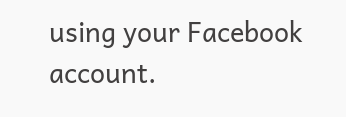using your Facebook account.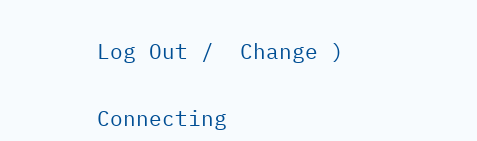Log Out /  Change )

Connecting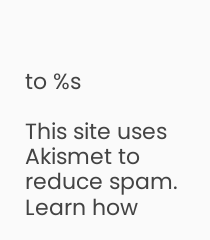to %s

This site uses Akismet to reduce spam. Learn how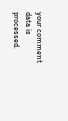your comment data is processed.